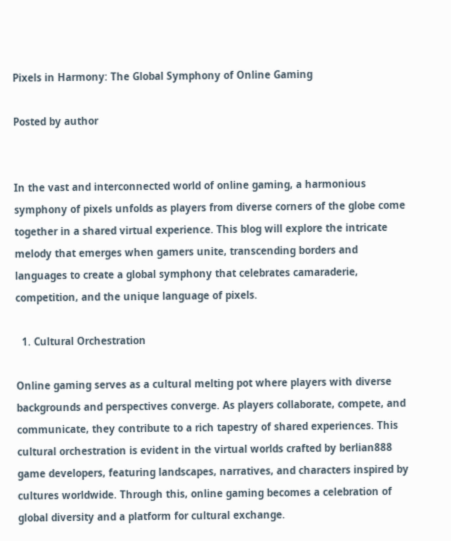Pixels in Harmony: The Global Symphony of Online Gaming

Posted by author


In the vast and interconnected world of online gaming, a harmonious symphony of pixels unfolds as players from diverse corners of the globe come together in a shared virtual experience. This blog will explore the intricate melody that emerges when gamers unite, transcending borders and languages to create a global symphony that celebrates camaraderie, competition, and the unique language of pixels.

  1. Cultural Orchestration

Online gaming serves as a cultural melting pot where players with diverse backgrounds and perspectives converge. As players collaborate, compete, and communicate, they contribute to a rich tapestry of shared experiences. This cultural orchestration is evident in the virtual worlds crafted by berlian888 game developers, featuring landscapes, narratives, and characters inspired by cultures worldwide. Through this, online gaming becomes a celebration of global diversity and a platform for cultural exchange.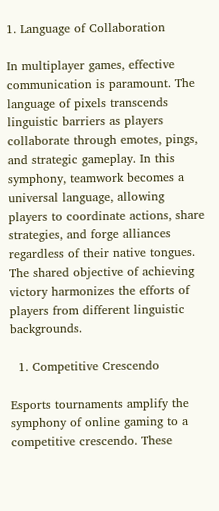1. Language of Collaboration

In multiplayer games, effective communication is paramount. The language of pixels transcends linguistic barriers as players collaborate through emotes, pings, and strategic gameplay. In this symphony, teamwork becomes a universal language, allowing players to coordinate actions, share strategies, and forge alliances regardless of their native tongues. The shared objective of achieving victory harmonizes the efforts of players from different linguistic backgrounds.

  1. Competitive Crescendo

Esports tournaments amplify the symphony of online gaming to a competitive crescendo. These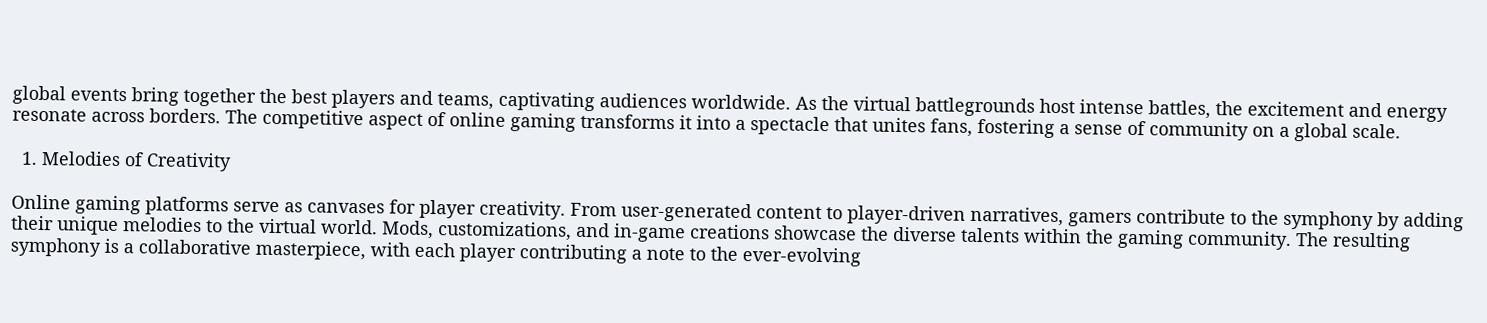global events bring together the best players and teams, captivating audiences worldwide. As the virtual battlegrounds host intense battles, the excitement and energy resonate across borders. The competitive aspect of online gaming transforms it into a spectacle that unites fans, fostering a sense of community on a global scale.

  1. Melodies of Creativity

Online gaming platforms serve as canvases for player creativity. From user-generated content to player-driven narratives, gamers contribute to the symphony by adding their unique melodies to the virtual world. Mods, customizations, and in-game creations showcase the diverse talents within the gaming community. The resulting symphony is a collaborative masterpiece, with each player contributing a note to the ever-evolving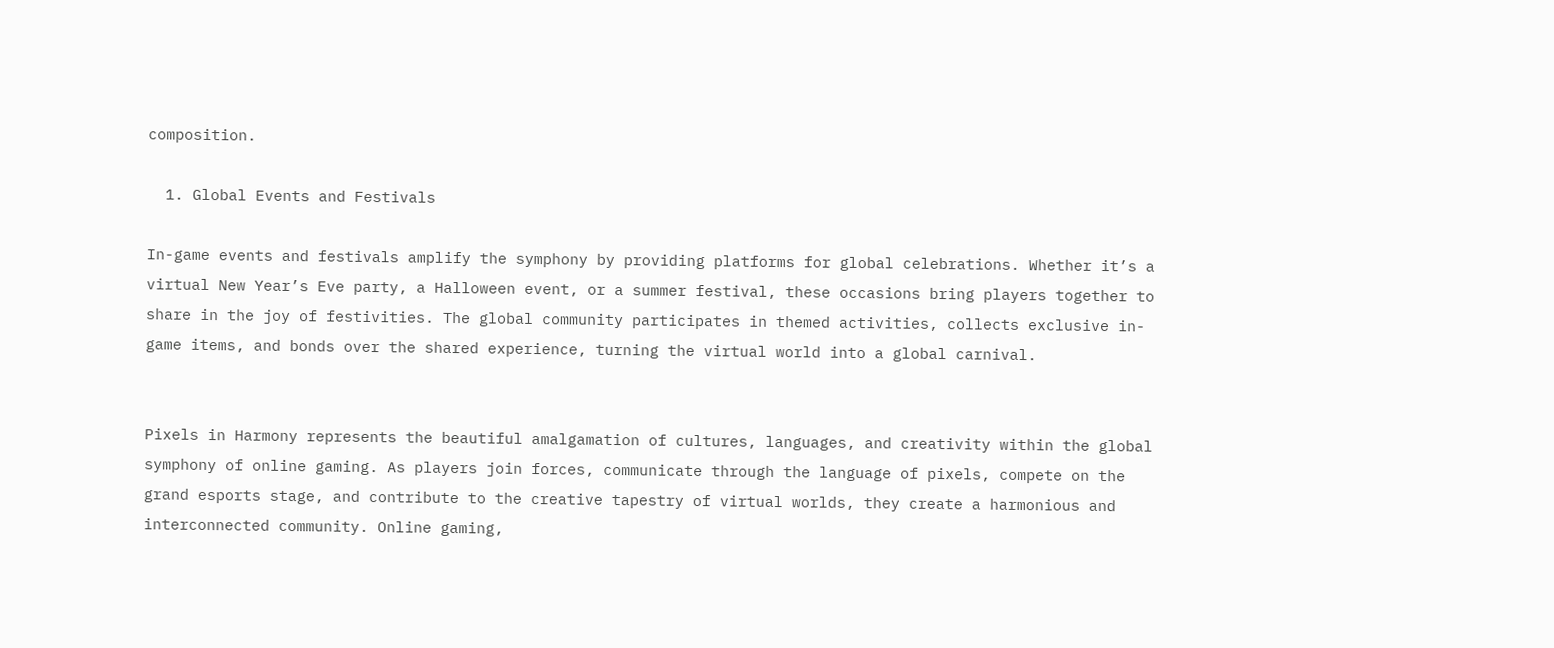composition.

  1. Global Events and Festivals

In-game events and festivals amplify the symphony by providing platforms for global celebrations. Whether it’s a virtual New Year’s Eve party, a Halloween event, or a summer festival, these occasions bring players together to share in the joy of festivities. The global community participates in themed activities, collects exclusive in-game items, and bonds over the shared experience, turning the virtual world into a global carnival.


Pixels in Harmony represents the beautiful amalgamation of cultures, languages, and creativity within the global symphony of online gaming. As players join forces, communicate through the language of pixels, compete on the grand esports stage, and contribute to the creative tapestry of virtual worlds, they create a harmonious and interconnected community. Online gaming,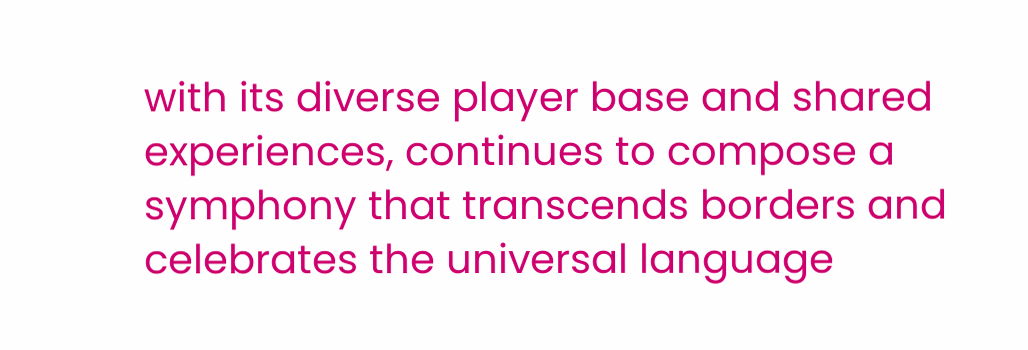with its diverse player base and shared experiences, continues to compose a symphony that transcends borders and celebrates the universal language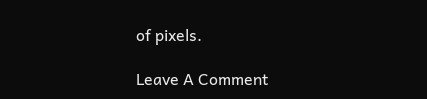of pixels.

Leave A Comment